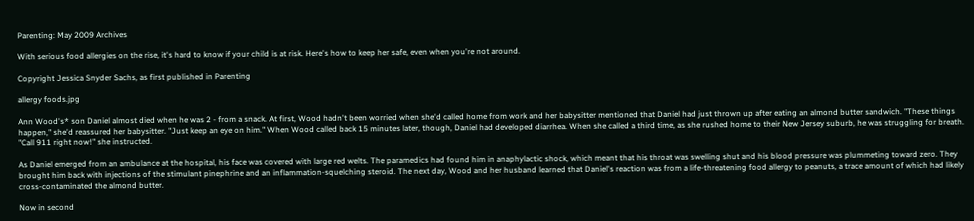Parenting: May 2009 Archives

With serious food allergies on the rise, it's hard to know if your child is at risk. Here's how to keep her safe, even when you're not around.

Copyright Jessica Snyder Sachs, as first published in Parenting

allergy foods.jpg

Ann Wood's* son Daniel almost died when he was 2 - from a snack. At first, Wood hadn't been worried when she'd called home from work and her babysitter mentioned that Daniel had just thrown up after eating an almond butter sandwich. "These things happen," she'd reassured her babysitter. "Just keep an eye on him." When Wood called back 15 minutes later, though, Daniel had developed diarrhea. When she called a third time, as she rushed home to their New Jersey suburb, he was struggling for breath. "Call 911 right now!" she instructed.

As Daniel emerged from an ambulance at the hospital, his face was covered with large red welts. The paramedics had found him in anaphylactic shock, which meant that his throat was swelling shut and his blood pressure was plummeting toward zero. They brought him back with injections of the stimulant pinephrine and an inflammation-squelching steroid. The next day, Wood and her husband learned that Daniel's reaction was from a life-threatening food allergy to peanuts, a trace amount of which had likely cross-contaminated the almond butter.

Now in second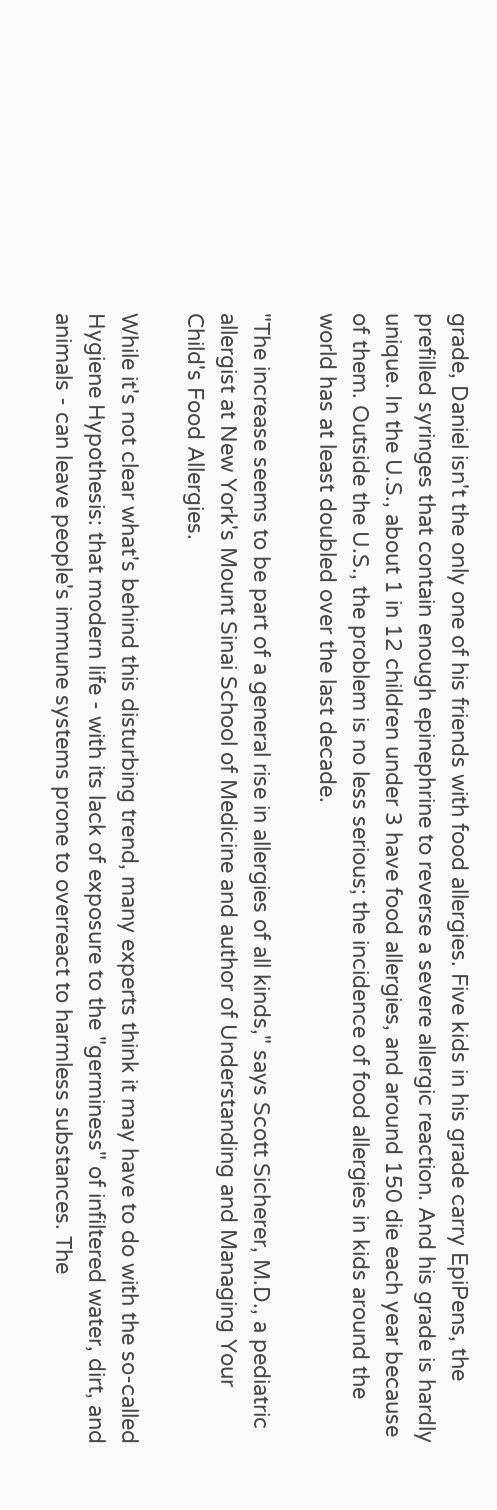grade, Daniel isn't the only one of his friends with food allergies. Five kids in his grade carry EpiPens, the prefilled syringes that contain enough epinephrine to reverse a severe allergic reaction. And his grade is hardly unique. In the U.S., about 1 in 12 children under 3 have food allergies, and around 150 die each year because of them. Outside the U.S., the problem is no less serious; the incidence of food allergies in kids around the world has at least doubled over the last decade.

"The increase seems to be part of a general rise in allergies of all kinds," says Scott Sicherer, M.D., a pediatric allergist at New York's Mount Sinai School of Medicine and author of Understanding and Managing Your Child's Food Allergies.

While it's not clear what's behind this disturbing trend, many experts think it may have to do with the so-called Hygiene Hypothesis: that modern life - with its lack of exposure to the "germiness" of infiltered water, dirt, and animals - can leave people's immune systems prone to overreact to harmless substances. The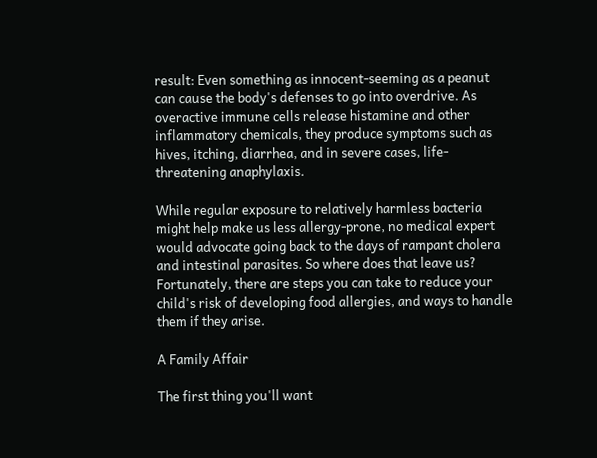result: Even something as innocent-seeming as a peanut can cause the body's defenses to go into overdrive. As overactive immune cells release histamine and other inflammatory chemicals, they produce symptoms such as hives, itching, diarrhea, and in severe cases, life-threatening anaphylaxis.

While regular exposure to relatively harmless bacteria might help make us less allergy-prone, no medical expert would advocate going back to the days of rampant cholera and intestinal parasites. So where does that leave us? Fortunately, there are steps you can take to reduce your child's risk of developing food allergies, and ways to handle them if they arise.

A Family Affair

The first thing you'll want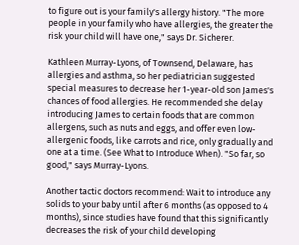to figure out is your family's allergy history. "The more people in your family who have allergies, the greater the risk your child will have one," says Dr. Sicherer.

Kathleen Murray-Lyons, of Townsend, Delaware, has allergies and asthma, so her pediatrician suggested special measures to decrease her 1-year-old son James's chances of food allergies. He recommended she delay introducing James to certain foods that are common allergens, such as nuts and eggs, and offer even low-allergenic foods, like carrots and rice, only gradually and one at a time. (See What to Introduce When). "So far, so good," says Murray-Lyons.

Another tactic doctors recommend: Wait to introduce any solids to your baby until after 6 months (as opposed to 4 months), since studies have found that this significantly decreases the risk of your child developing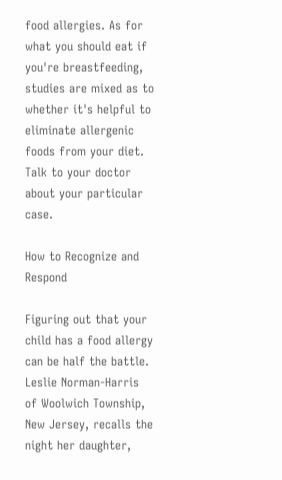food allergies. As for what you should eat if you're breastfeeding, studies are mixed as to whether it's helpful to eliminate allergenic foods from your diet. Talk to your doctor about your particular case.

How to Recognize and Respond

Figuring out that your child has a food allergy can be half the battle. Leslie Norman-Harris of Woolwich Township, New Jersey, recalls the night her daughter,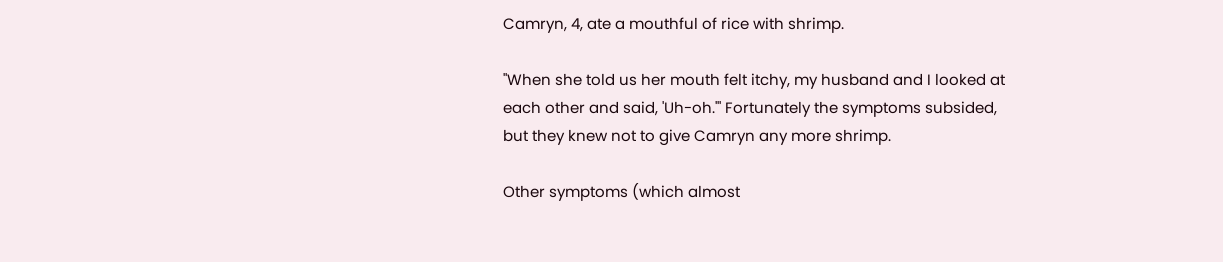Camryn, 4, ate a mouthful of rice with shrimp.

"When she told us her mouth felt itchy, my husband and I looked at
each other and said, 'Uh-oh.'" Fortunately the symptoms subsided, but they knew not to give Camryn any more shrimp.

Other symptoms (which almost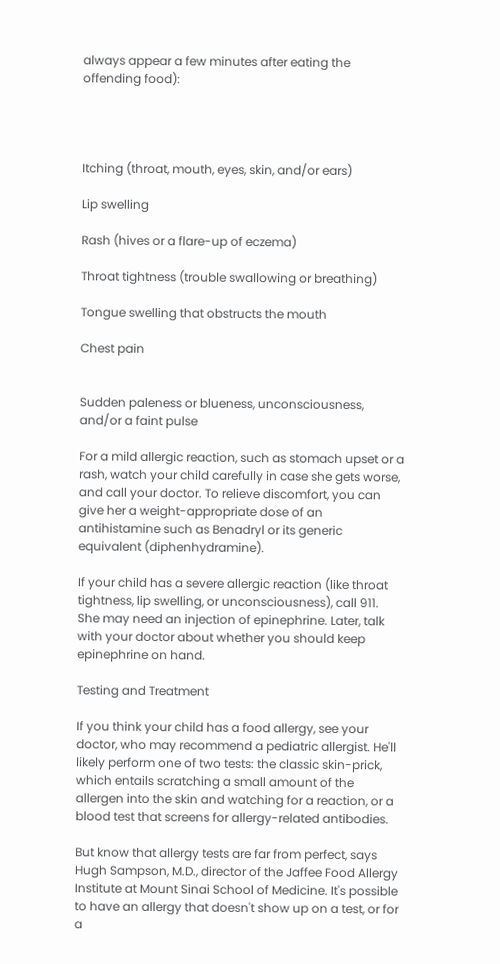always appear a few minutes after eating the offending food):




Itching (throat, mouth, eyes, skin, and/or ears)

Lip swelling

Rash (hives or a flare-up of eczema)

Throat tightness (trouble swallowing or breathing)

Tongue swelling that obstructs the mouth

Chest pain


Sudden paleness or blueness, unconsciousness, and/or a faint pulse

For a mild allergic reaction, such as stomach upset or a rash, watch your child carefully in case she gets worse, and call your doctor. To relieve discomfort, you can give her a weight-appropriate dose of an antihistamine such as Benadryl or its generic equivalent (diphenhydramine).

If your child has a severe allergic reaction (like throat tightness, lip swelling, or unconsciousness), call 911. She may need an injection of epinephrine. Later, talk with your doctor about whether you should keep epinephrine on hand.

Testing and Treatment

If you think your child has a food allergy, see your doctor, who may recommend a pediatric allergist. He'll likely perform one of two tests: the classic skin-prick, which entails scratching a small amount of the allergen into the skin and watching for a reaction, or a blood test that screens for allergy-related antibodies.

But know that allergy tests are far from perfect, says Hugh Sampson, M.D., director of the Jaffee Food Allergy Institute at Mount Sinai School of Medicine. It's possible to have an allergy that doesn't show up on a test, or for a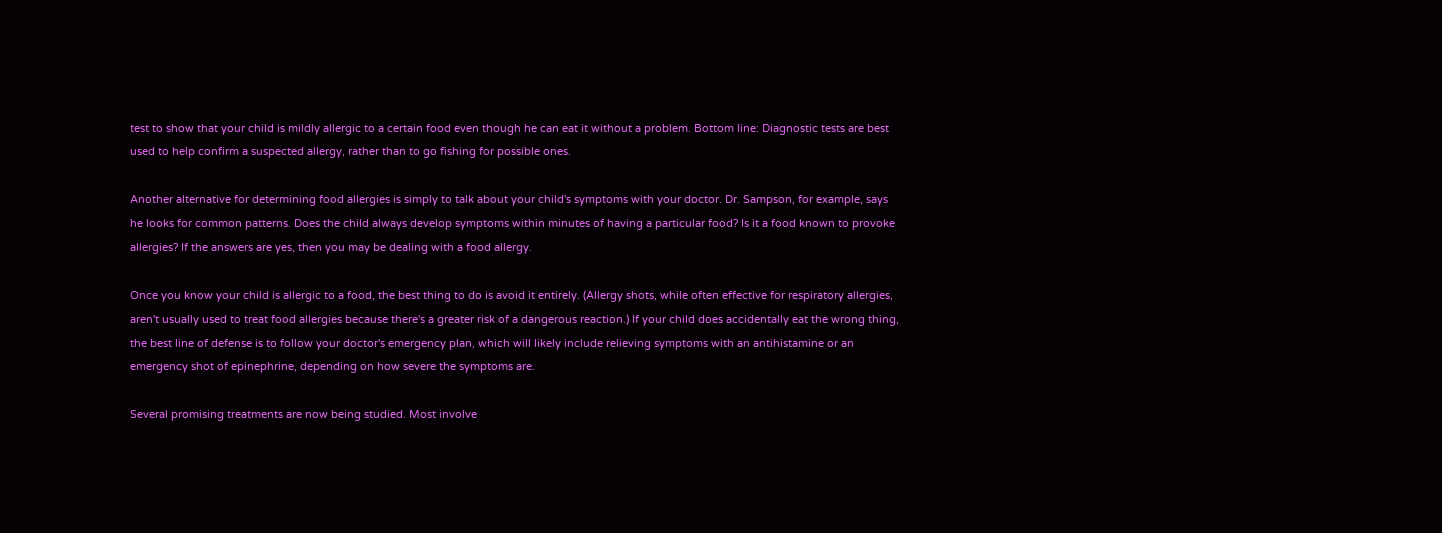test to show that your child is mildly allergic to a certain food even though he can eat it without a problem. Bottom line: Diagnostic tests are best used to help confirm a suspected allergy, rather than to go fishing for possible ones.

Another alternative for determining food allergies is simply to talk about your child's symptoms with your doctor. Dr. Sampson, for example, says he looks for common patterns. Does the child always develop symptoms within minutes of having a particular food? Is it a food known to provoke allergies? If the answers are yes, then you may be dealing with a food allergy.

Once you know your child is allergic to a food, the best thing to do is avoid it entirely. (Allergy shots, while often effective for respiratory allergies, aren't usually used to treat food allergies because there's a greater risk of a dangerous reaction.) If your child does accidentally eat the wrong thing, the best line of defense is to follow your doctor's emergency plan, which will likely include relieving symptoms with an antihistamine or an emergency shot of epinephrine, depending on how severe the symptoms are.

Several promising treatments are now being studied. Most involve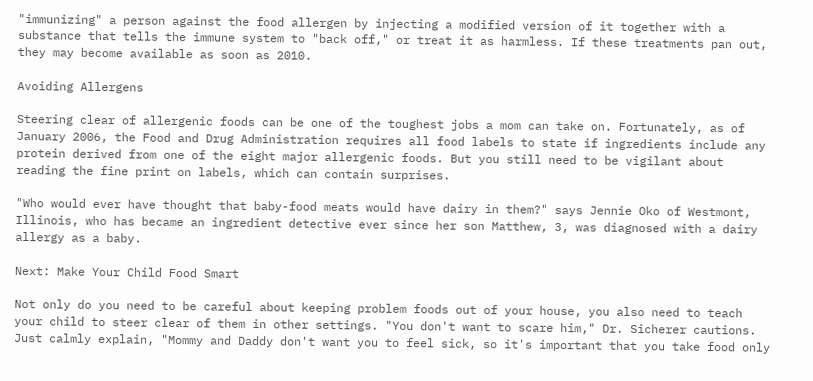"immunizing" a person against the food allergen by injecting a modified version of it together with a substance that tells the immune system to "back off," or treat it as harmless. If these treatments pan out, they may become available as soon as 2010.

Avoiding Allergens

Steering clear of allergenic foods can be one of the toughest jobs a mom can take on. Fortunately, as of January 2006, the Food and Drug Administration requires all food labels to state if ingredients include any protein derived from one of the eight major allergenic foods. But you still need to be vigilant about reading the fine print on labels, which can contain surprises.

"Who would ever have thought that baby-food meats would have dairy in them?" says Jennie Oko of Westmont, Illinois, who has became an ingredient detective ever since her son Matthew, 3, was diagnosed with a dairy allergy as a baby.

Next: Make Your Child Food Smart

Not only do you need to be careful about keeping problem foods out of your house, you also need to teach your child to steer clear of them in other settings. "You don't want to scare him," Dr. Sicherer cautions. Just calmly explain, "Mommy and Daddy don't want you to feel sick, so it's important that you take food only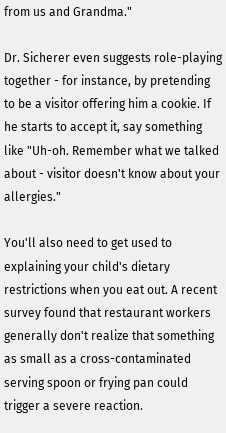from us and Grandma."

Dr. Sicherer even suggests role-playing together - for instance, by pretending to be a visitor offering him a cookie. If he starts to accept it, say something like "Uh-oh. Remember what we talked about - visitor doesn't know about your allergies."

You'll also need to get used to explaining your child's dietary restrictions when you eat out. A recent survey found that restaurant workers generally don't realize that something as small as a cross-contaminated serving spoon or frying pan could trigger a severe reaction.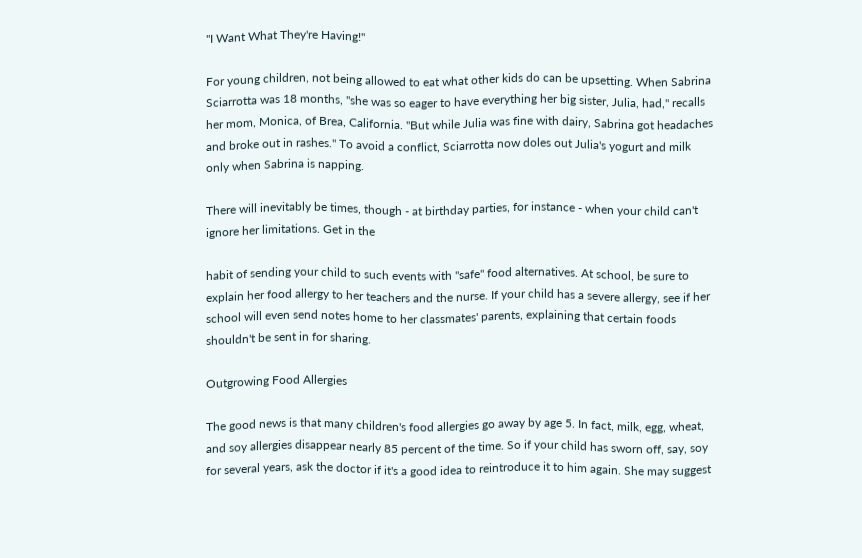"I Want What They're Having!"

For young children, not being allowed to eat what other kids do can be upsetting. When Sabrina Sciarrotta was 18 months, "she was so eager to have everything her big sister, Julia, had," recalls her mom, Monica, of Brea, California. "But while Julia was fine with dairy, Sabrina got headaches and broke out in rashes." To avoid a conflict, Sciarrotta now doles out Julia's yogurt and milk only when Sabrina is napping.

There will inevitably be times, though - at birthday parties, for instance - when your child can't ignore her limitations. Get in the

habit of sending your child to such events with "safe" food alternatives. At school, be sure to explain her food allergy to her teachers and the nurse. If your child has a severe allergy, see if her school will even send notes home to her classmates' parents, explaining that certain foods shouldn't be sent in for sharing.

Outgrowing Food Allergies

The good news is that many children's food allergies go away by age 5. In fact, milk, egg, wheat, and soy allergies disappear nearly 85 percent of the time. So if your child has sworn off, say, soy for several years, ask the doctor if it's a good idea to reintroduce it to him again. She may suggest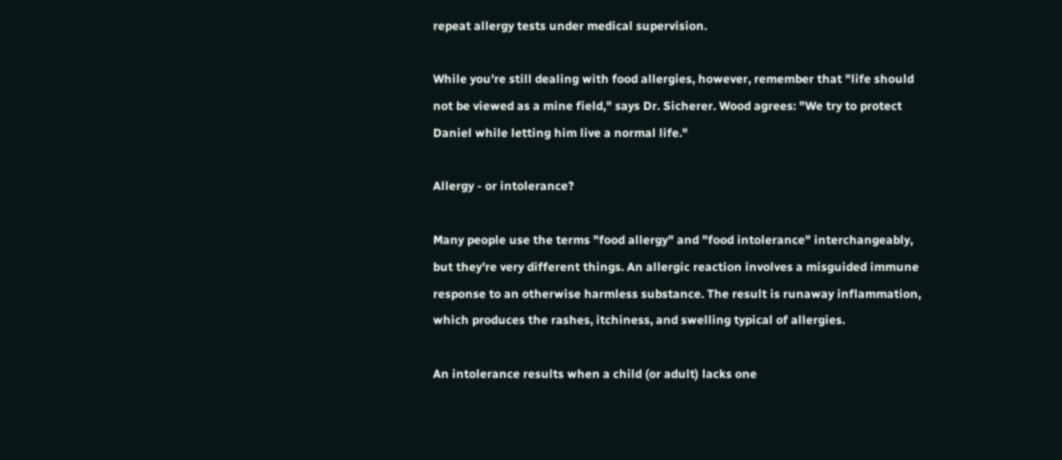repeat allergy tests under medical supervision.

While you're still dealing with food allergies, however, remember that "life should not be viewed as a mine field," says Dr. Sicherer. Wood agrees: "We try to protect Daniel while letting him live a normal life."

Allergy - or intolerance?

Many people use the terms "food allergy" and "food intolerance" interchangeably, but they're very different things. An allergic reaction involves a misguided immune response to an otherwise harmless substance. The result is runaway inflammation, which produces the rashes, itchiness, and swelling typical of allergies.

An intolerance results when a child (or adult) lacks one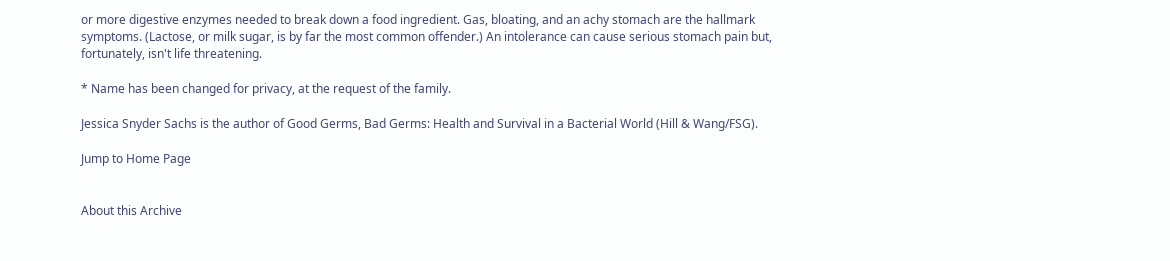or more digestive enzymes needed to break down a food ingredient. Gas, bloating, and an achy stomach are the hallmark symptoms. (Lactose, or milk sugar, is by far the most common offender.) An intolerance can cause serious stomach pain but, fortunately, isn't life threatening.

* Name has been changed for privacy, at the request of the family.

Jessica Snyder Sachs is the author of Good Germs, Bad Germs: Health and Survival in a Bacterial World (Hill & Wang/FSG).

Jump to Home Page


About this Archive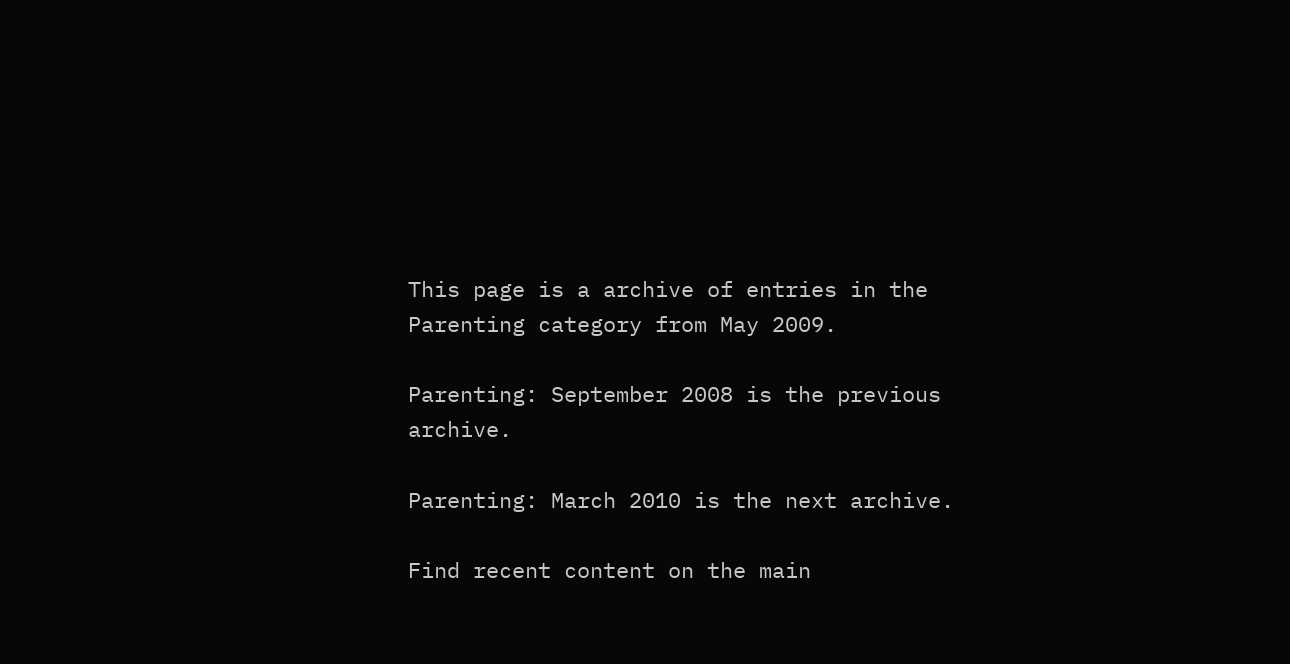This page is a archive of entries in the Parenting category from May 2009.

Parenting: September 2008 is the previous archive.

Parenting: March 2010 is the next archive.

Find recent content on the main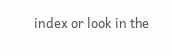index or look in the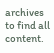archives to find all content.